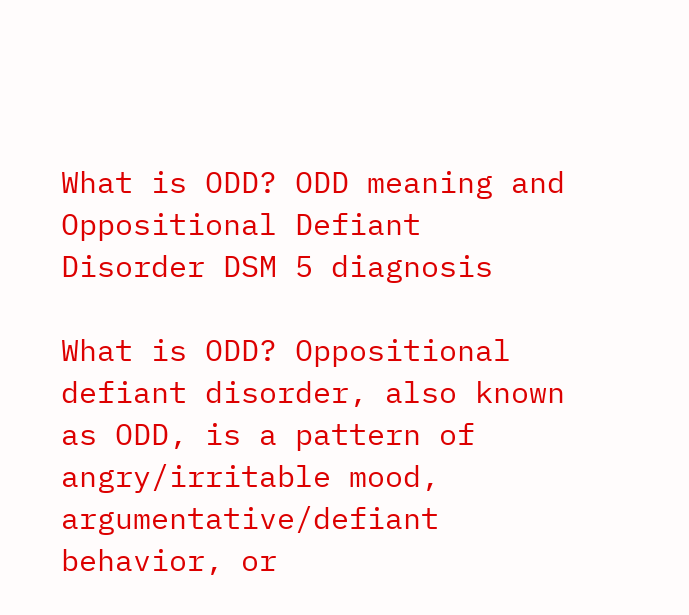What is ODD? ODD meaning and Oppositional Defiant Disorder DSM 5 diagnosis

What is ODD? Oppositional defiant disorder, also known as ODD, is a pattern of angry/irritable mood, argumentative/defiant behavior, or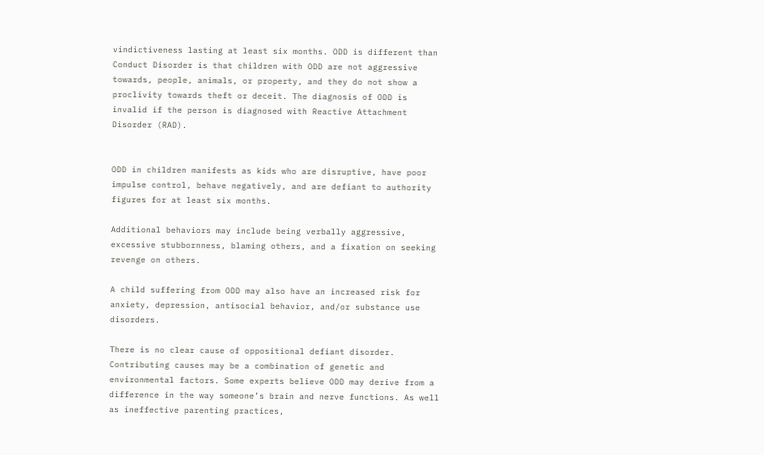vindictiveness lasting at least six months. ODD is different than Conduct Disorder is that children with ODD are not aggressive towards, people, animals, or property, and they do not show a proclivity towards theft or deceit. The diagnosis of ODD is invalid if the person is diagnosed with Reactive Attachment Disorder (RAD).


ODD in children manifests as kids who are disruptive, have poor impulse control, behave negatively, and are defiant to authority figures for at least six months.

Additional behaviors may include being verbally aggressive, excessive stubbornness, blaming others, and a fixation on seeking revenge on others.

A child suffering from ODD may also have an increased risk for anxiety, depression, antisocial behavior, and/or substance use disorders.

There is no clear cause of oppositional defiant disorder. Contributing causes may be a combination of genetic and environmental factors. Some experts believe ODD may derive from a difference in the way someone’s brain and nerve functions. As well as ineffective parenting practices,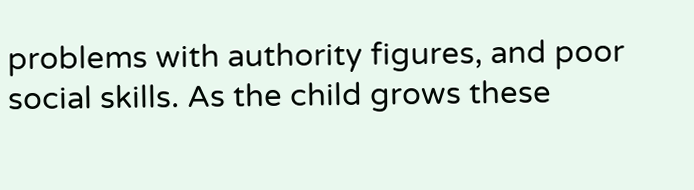problems with authority figures, and poor social skills. As the child grows these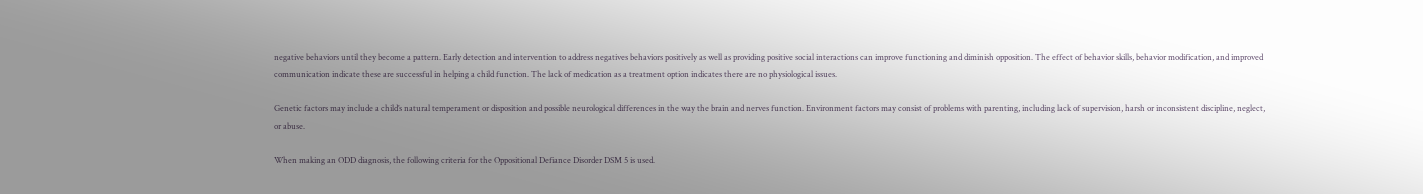negative behaviors until they become a pattern. Early detection and intervention to address negatives behaviors positively as well as providing positive social interactions can improve functioning and diminish opposition. The effect of behavior skills, behavior modification, and improved communication indicate these are successful in helping a child function. The lack of medication as a treatment option indicates there are no physiological issues.

Genetic factors may include a child’s natural temperament or disposition and possible neurological differences in the way the brain and nerves function. Environment factors may consist of problems with parenting, including lack of supervision, harsh or inconsistent discipline, neglect, or abuse.

When making an ODD diagnosis, the following criteria for the Oppositional Defiance Disorder DSM 5 is used.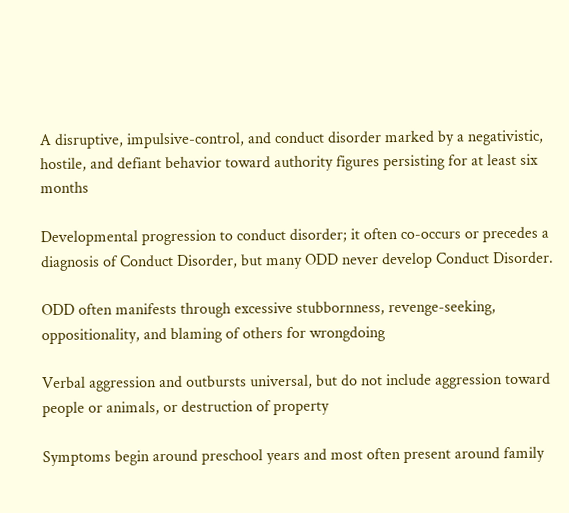A disruptive, impulsive-control, and conduct disorder marked by a negativistic, hostile, and defiant behavior toward authority figures persisting for at least six months

Developmental progression to conduct disorder; it often co-occurs or precedes a diagnosis of Conduct Disorder, but many ODD never develop Conduct Disorder.

ODD often manifests through excessive stubbornness, revenge-seeking, oppositionality, and blaming of others for wrongdoing

Verbal aggression and outbursts universal, but do not include aggression toward people or animals, or destruction of property

Symptoms begin around preschool years and most often present around family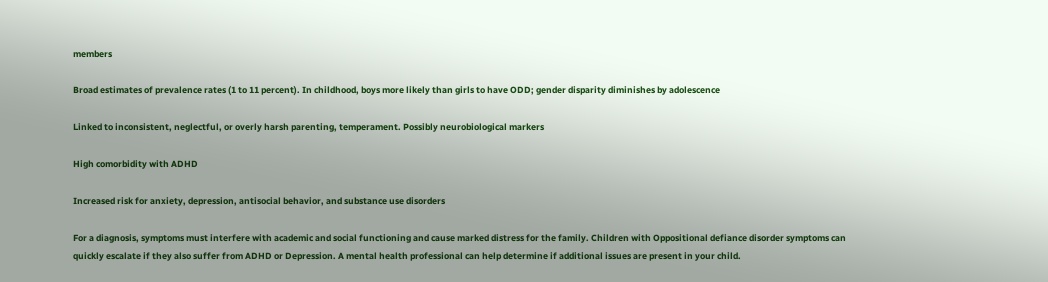members

Broad estimates of prevalence rates (1 to 11 percent). In childhood, boys more likely than girls to have ODD; gender disparity diminishes by adolescence

Linked to inconsistent, neglectful, or overly harsh parenting, temperament. Possibly neurobiological markers

High comorbidity with ADHD

Increased risk for anxiety, depression, antisocial behavior, and substance use disorders

For a diagnosis, symptoms must interfere with academic and social functioning and cause marked distress for the family. Children with Oppositional defiance disorder symptoms can quickly escalate if they also suffer from ADHD or Depression. A mental health professional can help determine if additional issues are present in your child.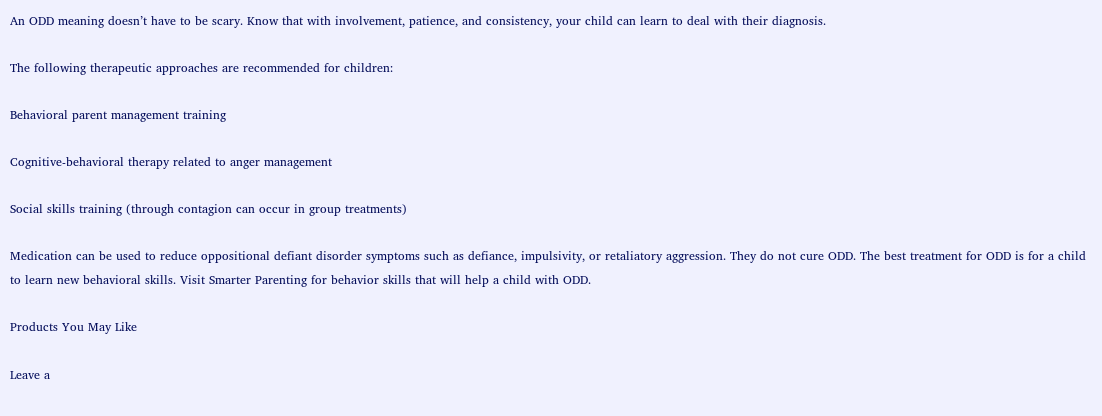An ODD meaning doesn’t have to be scary. Know that with involvement, patience, and consistency, your child can learn to deal with their diagnosis.

The following therapeutic approaches are recommended for children:

Behavioral parent management training

Cognitive-behavioral therapy related to anger management

Social skills training (through contagion can occur in group treatments)

Medication can be used to reduce oppositional defiant disorder symptoms such as defiance, impulsivity, or retaliatory aggression. They do not cure ODD. The best treatment for ODD is for a child to learn new behavioral skills. Visit Smarter Parenting for behavior skills that will help a child with ODD.

Products You May Like

Leave a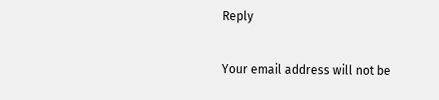Reply

Your email address will not be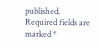published. Required fields are marked *